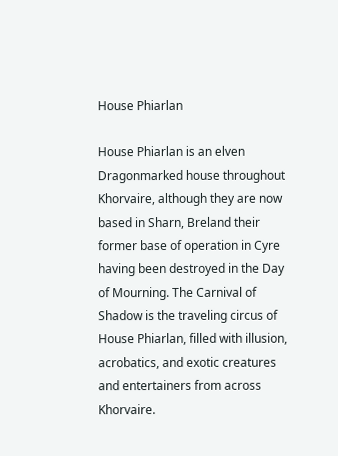House Phiarlan

House Phiarlan is an elven Dragonmarked house throughout Khorvaire, although they are now based in Sharn, Breland their former base of operation in Cyre having been destroyed in the Day of Mourning. The Carnival of Shadow is the traveling circus of House Phiarlan, filled with illusion, acrobatics, and exotic creatures and entertainers from across Khorvaire.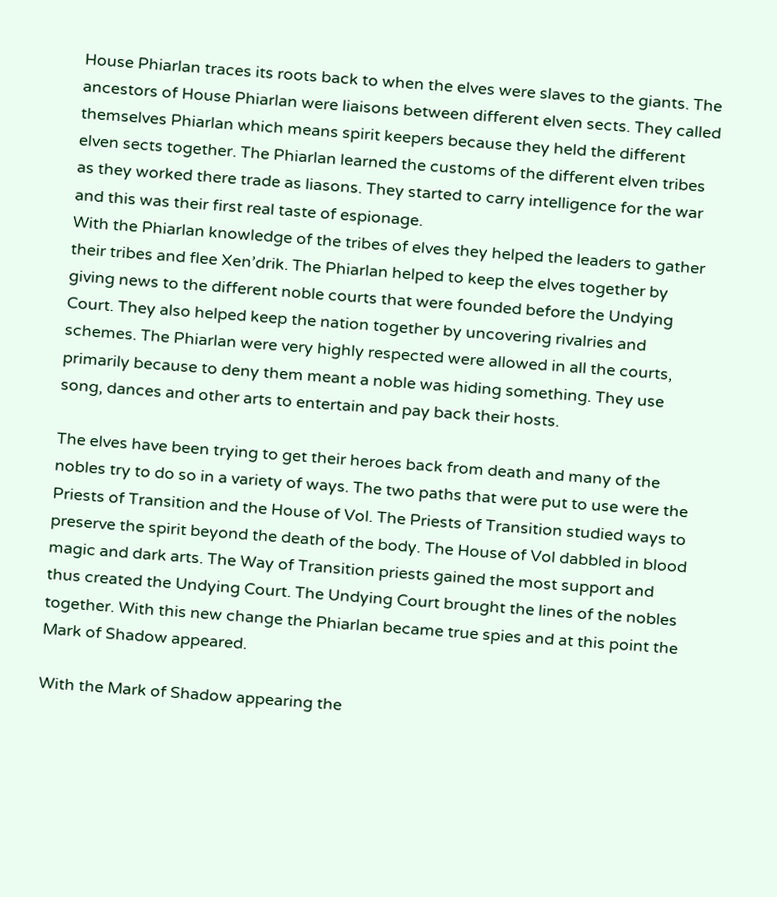House Phiarlan traces its roots back to when the elves were slaves to the giants. The ancestors of House Phiarlan were liaisons between different elven sects. They called themselves Phiarlan which means spirit keepers because they held the different elven sects together. The Phiarlan learned the customs of the different elven tribes as they worked there trade as liasons. They started to carry intelligence for the war and this was their first real taste of espionage.
With the Phiarlan knowledge of the tribes of elves they helped the leaders to gather their tribes and flee Xen’drik. The Phiarlan helped to keep the elves together by giving news to the different noble courts that were founded before the Undying Court. They also helped keep the nation together by uncovering rivalries and schemes. The Phiarlan were very highly respected were allowed in all the courts, primarily because to deny them meant a noble was hiding something. They use song, dances and other arts to entertain and pay back their hosts.

The elves have been trying to get their heroes back from death and many of the nobles try to do so in a variety of ways. The two paths that were put to use were the Priests of Transition and the House of Vol. The Priests of Transition studied ways to preserve the spirit beyond the death of the body. The House of Vol dabbled in blood magic and dark arts. The Way of Transition priests gained the most support and thus created the Undying Court. The Undying Court brought the lines of the nobles together. With this new change the Phiarlan became true spies and at this point the Mark of Shadow appeared.

With the Mark of Shadow appearing the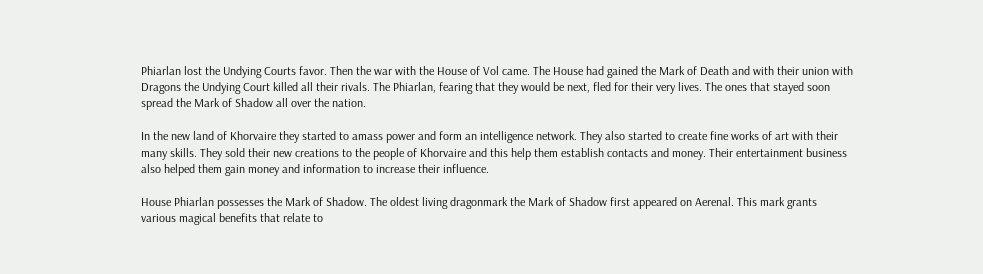Phiarlan lost the Undying Courts favor. Then the war with the House of Vol came. The House had gained the Mark of Death and with their union with Dragons the Undying Court killed all their rivals. The Phiarlan, fearing that they would be next, fled for their very lives. The ones that stayed soon spread the Mark of Shadow all over the nation.

In the new land of Khorvaire they started to amass power and form an intelligence network. They also started to create fine works of art with their many skills. They sold their new creations to the people of Khorvaire and this help them establish contacts and money. Their entertainment business also helped them gain money and information to increase their influence.

House Phiarlan possesses the Mark of Shadow. The oldest living dragonmark the Mark of Shadow first appeared on Aerenal. This mark grants various magical benefits that relate to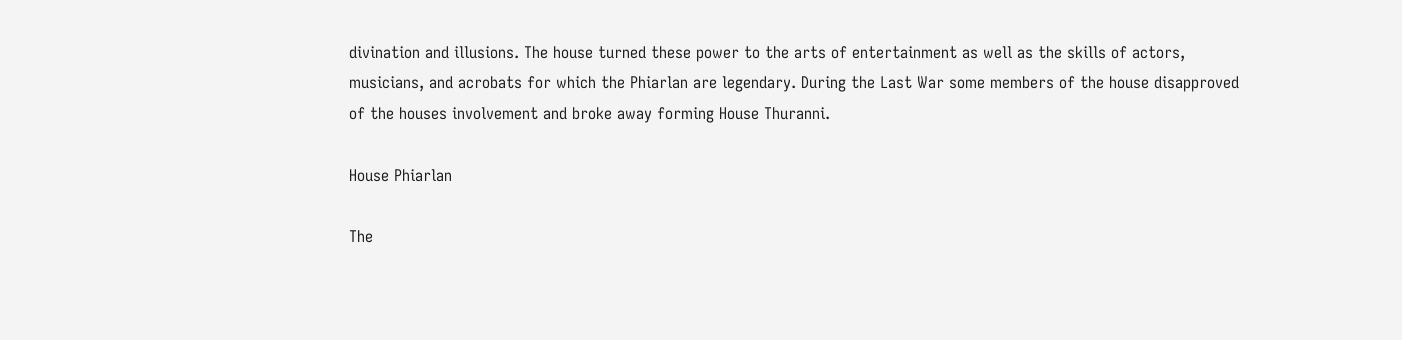divination and illusions. The house turned these power to the arts of entertainment as well as the skills of actors, musicians, and acrobats for which the Phiarlan are legendary. During the Last War some members of the house disapproved of the houses involvement and broke away forming House Thuranni.

House Phiarlan

The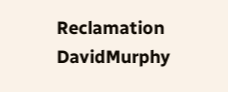Reclamation DavidMurphy